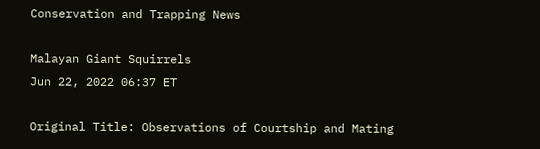Conservation and Trapping News

Malayan Giant Squirrels
Jun 22, 2022 06:37 ET

Original Title: Observations of Courtship and Mating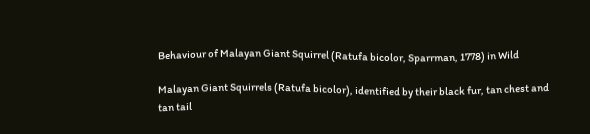Behaviour of Malayan Giant Squirrel (Ratufa bicolor, Sparrman, 1778) in Wild

Malayan Giant Squirrels (Ratufa bicolor), identified by their black fur, tan chest and tan tail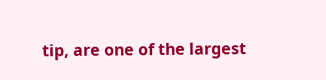tip, are one of the largest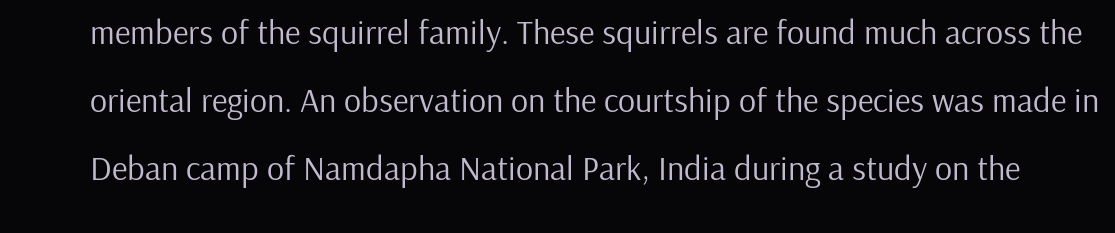members of the squirrel family. These squirrels are found much across the oriental region. An observation on the courtship of the species was made in Deban camp of Namdapha National Park, India during a study on the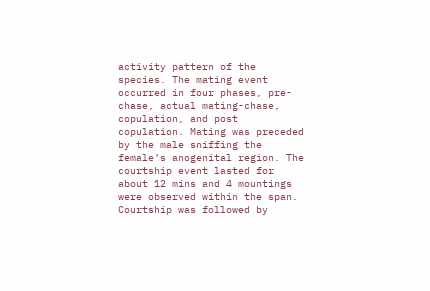activity pattern of the species. The mating event occurred in four phases, pre-chase, actual mating-chase, copulation, and post copulation. Mating was preceded by the male sniffing the female’s anogenital region. The courtship event lasted for about 12 mins and 4 mountings were observed within the span. Courtship was followed by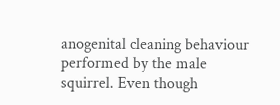anogenital cleaning behaviour performed by the male squirrel. Even though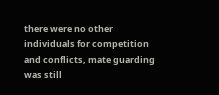there were no other individuals for competition and conflicts, mate guarding was still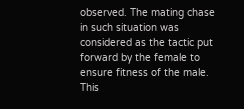observed. The mating chase in such situation was considered as the tactic put forward by the female to ensure fitness of the male. This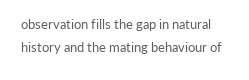observation fills the gap in natural history and the mating behaviour of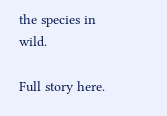the species in wild.

Full story here.